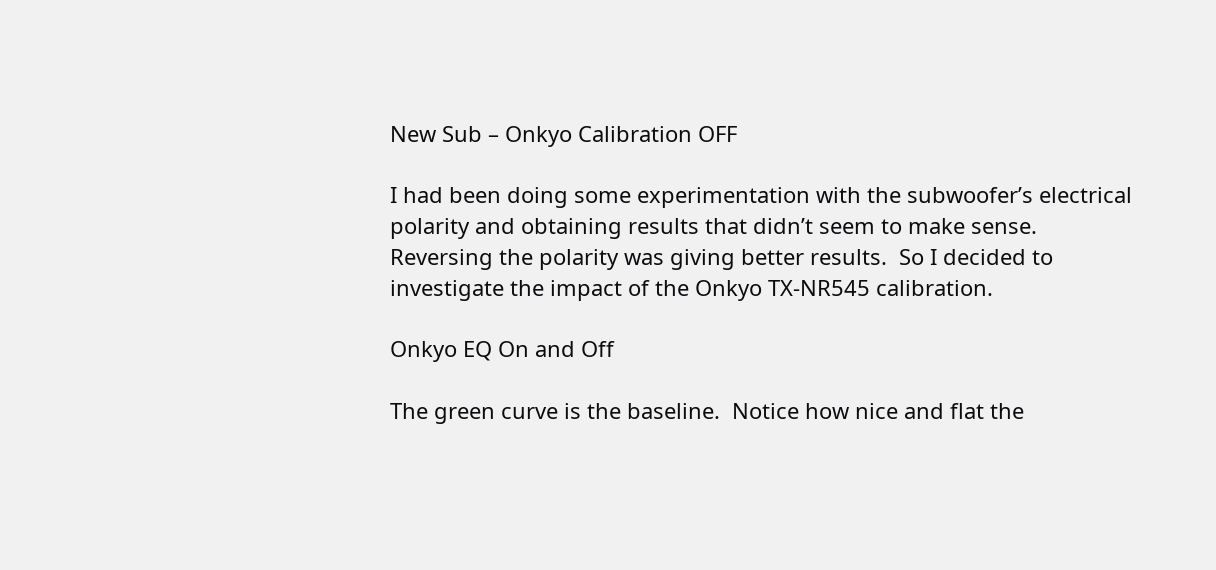New Sub – Onkyo Calibration OFF

I had been doing some experimentation with the subwoofer’s electrical polarity and obtaining results that didn’t seem to make sense.  Reversing the polarity was giving better results.  So I decided to investigate the impact of the Onkyo TX-NR545 calibration.

Onkyo EQ On and Off

The green curve is the baseline.  Notice how nice and flat the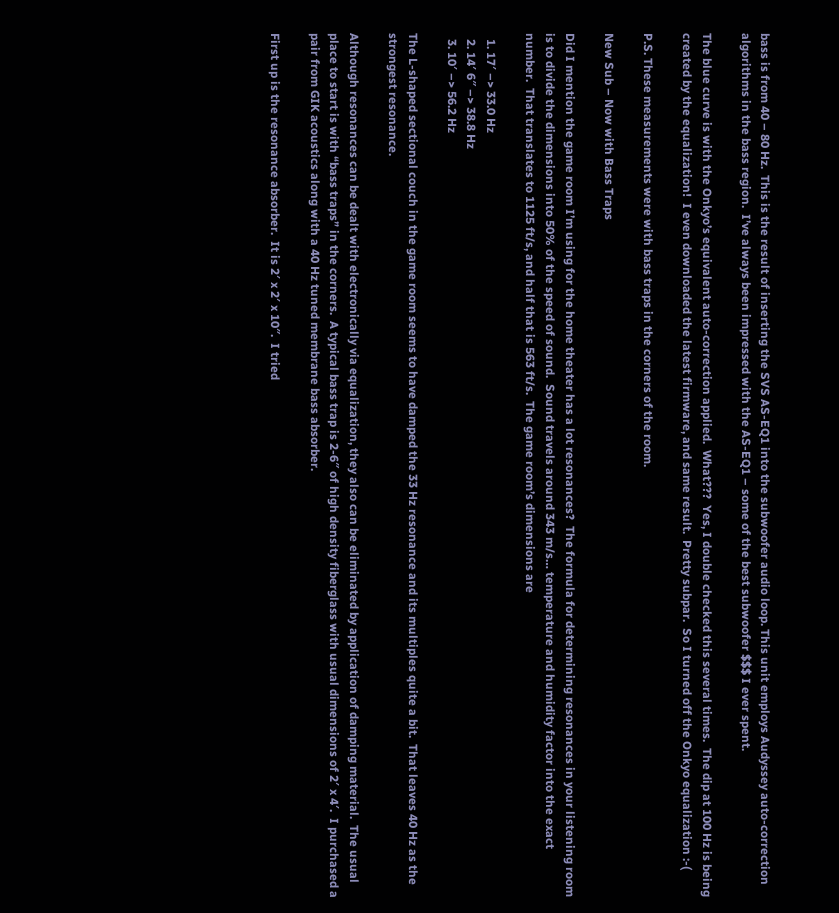bass is from 40 – 80 Hz.  This is the result of inserting the SVS AS-EQ1 into the subwoofer audio loop. This unit employs Audyssey auto-correction algorithms in the bass region.  I’ve always been impressed with the AS-EQ1 – some of the best subwoofer $$$ I ever spent.

The blue curve is with the Onkyo’s equivalent auto-correction applied.  What???  Yes, I double checked this several times.  The dip at 100 Hz is being created by the equalization!  I even downloaded the latest firmware, and same result.  Pretty subpar.  So I turned off the Onkyo equalization :-(

P.S. These measurements were with bass traps in the corners of the room.

New Sub – Now with Bass Traps

Did I mention the game room I’m using for the home theater has a lot resonances?  The formula for determining resonances in your listening room is to divide the dimensions into 50% of the speed of sound.  Sound travels around 343 m/s… temperature and humidity factor into the exact number.  That translates to 1125 ft/s, and half that is 563 ft/s.  The game room’s dimensions are

  1. 17′ –> 33.0 Hz
  2. 14′ 6″ –> 38.8 Hz
  3. 10′ –> 56.2 Hz

The L-shaped sectional couch in the game room seems to have damped the 33 Hz resonance and its multiples quite a bit.  That leaves 40 Hz as the strongest resonance.

Although resonances can be dealt with electronically via equalization, they also can be eliminated by application of damping material.  The usual place to start is with “bass traps” in the corners.  A typical bass trap is 2-6″ of high density fiberglass with usual dimensions of 2′ x 4′.  I purchased a pair from GIK acoustics along with a 40 Hz tuned membrane bass absorber.

First up is the resonance absorber.  It is 2′ x 2′ x 10″.  I tried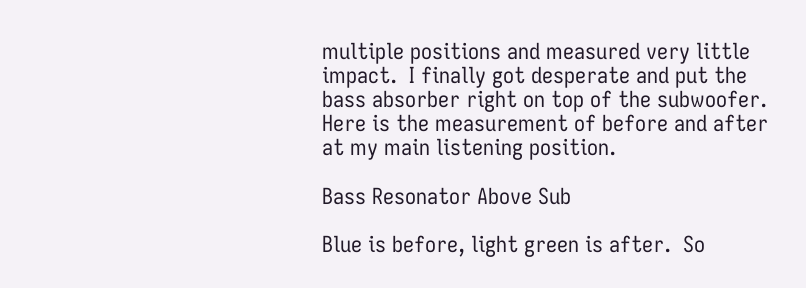multiple positions and measured very little impact.  I finally got desperate and put the bass absorber right on top of the subwoofer.  Here is the measurement of before and after at my main listening position.

Bass Resonator Above Sub

Blue is before, light green is after.  So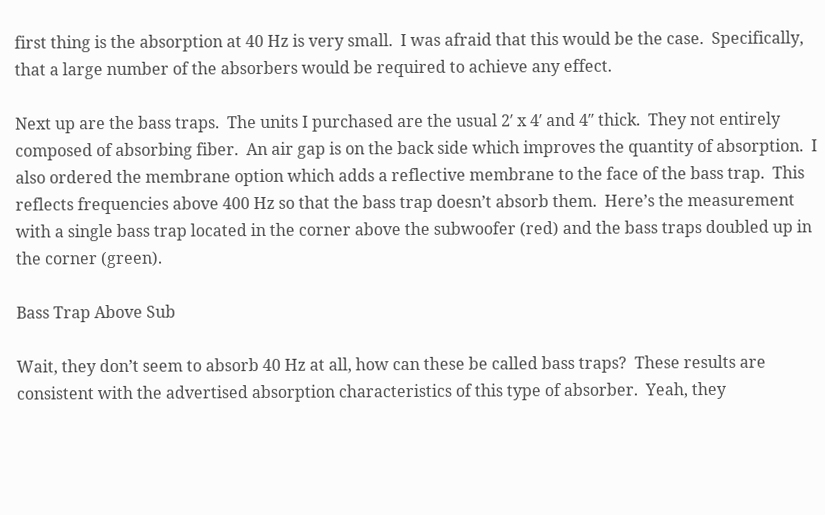first thing is the absorption at 40 Hz is very small.  I was afraid that this would be the case.  Specifically, that a large number of the absorbers would be required to achieve any effect.

Next up are the bass traps.  The units I purchased are the usual 2′ x 4′ and 4″ thick.  They not entirely composed of absorbing fiber.  An air gap is on the back side which improves the quantity of absorption.  I also ordered the membrane option which adds a reflective membrane to the face of the bass trap.  This reflects frequencies above 400 Hz so that the bass trap doesn’t absorb them.  Here’s the measurement with a single bass trap located in the corner above the subwoofer (red) and the bass traps doubled up in the corner (green).

Bass Trap Above Sub

Wait, they don’t seem to absorb 40 Hz at all, how can these be called bass traps?  These results are consistent with the advertised absorption characteristics of this type of absorber.  Yeah, they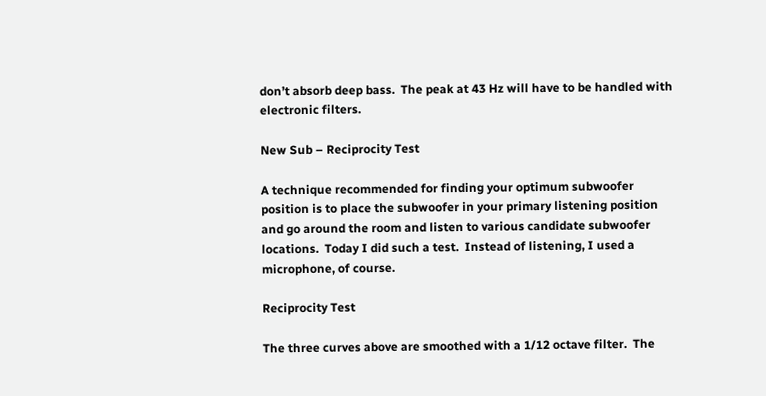don’t absorb deep bass.  The peak at 43 Hz will have to be handled with electronic filters.

New Sub – Reciprocity Test

A technique recommended for finding your optimum subwoofer position is to place the subwoofer in your primary listening position and go around the room and listen to various candidate subwoofer locations.  Today I did such a test.  Instead of listening, I used a microphone, of course.

Reciprocity Test

The three curves above are smoothed with a 1/12 octave filter.  The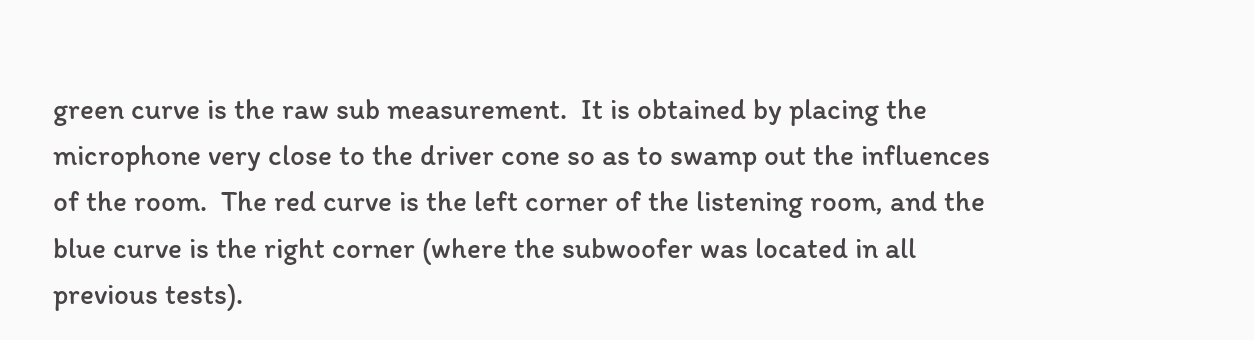green curve is the raw sub measurement.  It is obtained by placing the microphone very close to the driver cone so as to swamp out the influences of the room.  The red curve is the left corner of the listening room, and the blue curve is the right corner (where the subwoofer was located in all previous tests).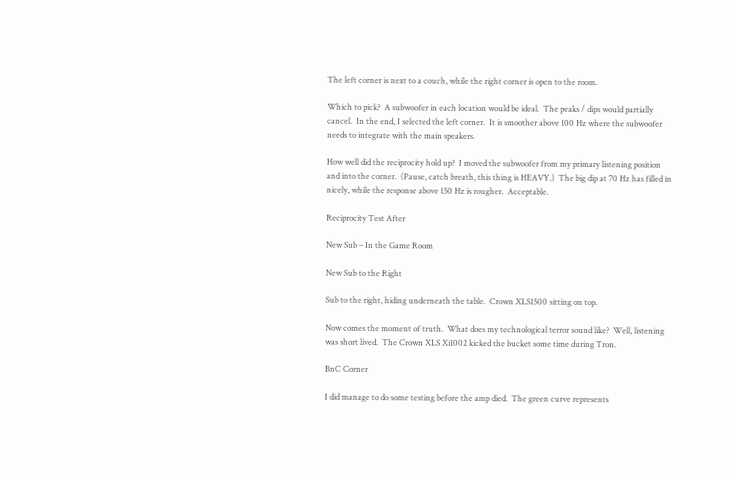The left corner is next to a couch, while the right corner is open to the room.

Which to pick?  A subwoofer in each location would be ideal.  The peaks / dips would partially cancel.  In the end, I selected the left corner.  It is smoother above 100 Hz where the subwoofer needs to integrate with the main speakers.

How well did the reciprocity hold up?  I moved the subwoofer from my primary listening position and into the corner.  (Pause, catch breath, this thing is HEAVY.)  The big dip at 70 Hz has filled in nicely, while the response above 150 Hz is rougher.  Acceptable.

Reciprocity Test After

New Sub – In the Game Room

New Sub to the Right

Sub to the right, hiding underneath the table.  Crown XLS1500 sitting on top.

Now comes the moment of truth.  What does my technological terror sound like?  Well, listening was short lived.  The Crown XLS Xi1002 kicked the bucket some time during Tron.

BnC Corner

I did manage to do some testing before the amp died.  The green curve represents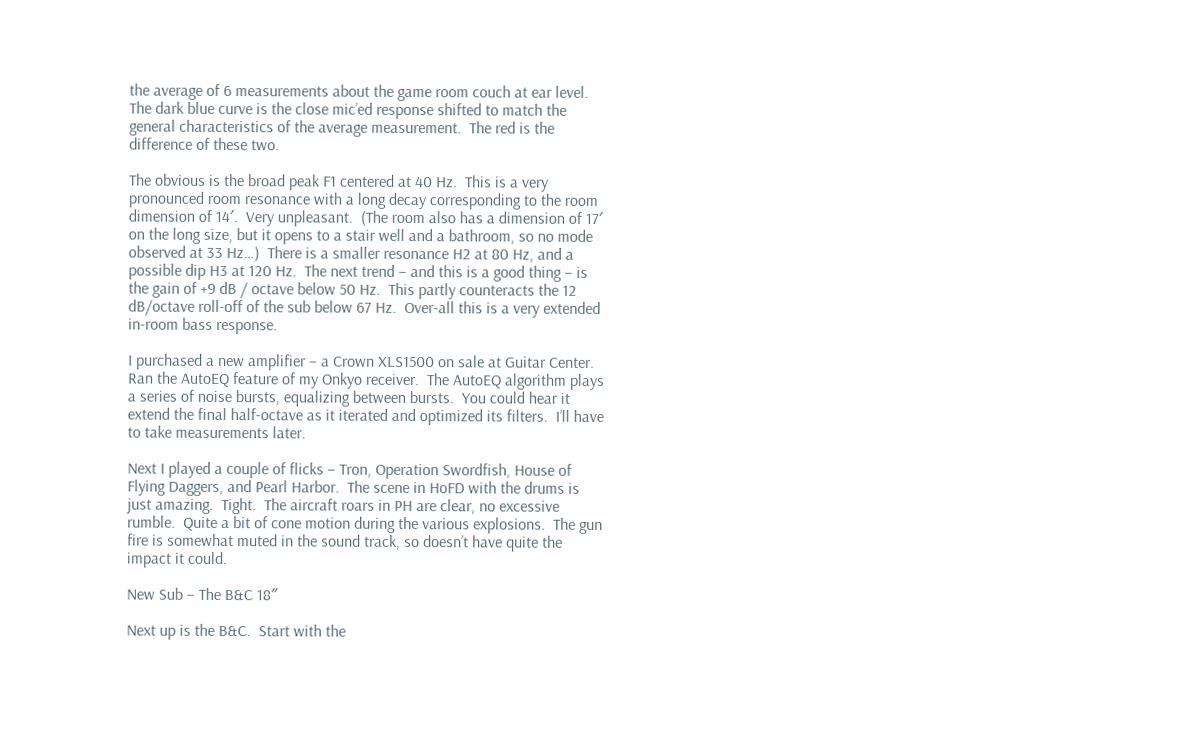the average of 6 measurements about the game room couch at ear level.  The dark blue curve is the close mic’ed response shifted to match the general characteristics of the average measurement.  The red is the difference of these two.

The obvious is the broad peak F1 centered at 40 Hz.  This is a very pronounced room resonance with a long decay corresponding to the room dimension of 14′.  Very unpleasant.  (The room also has a dimension of 17′ on the long size, but it opens to a stair well and a bathroom, so no mode observed at 33 Hz…)  There is a smaller resonance H2 at 80 Hz, and a possible dip H3 at 120 Hz.  The next trend – and this is a good thing – is the gain of +9 dB / octave below 50 Hz.  This partly counteracts the 12 dB/octave roll-off of the sub below 67 Hz.  Over-all this is a very extended in-room bass response.

I purchased a new amplifier – a Crown XLS1500 on sale at Guitar Center.   Ran the AutoEQ feature of my Onkyo receiver.  The AutoEQ algorithm plays a series of noise bursts, equalizing between bursts.  You could hear it extend the final half-octave as it iterated and optimized its filters.  I’ll have to take measurements later.

Next I played a couple of flicks – Tron, Operation Swordfish, House of Flying Daggers, and Pearl Harbor.  The scene in HoFD with the drums is just amazing.  Tight.  The aircraft roars in PH are clear, no excessive rumble.  Quite a bit of cone motion during the various explosions.  The gun fire is somewhat muted in the sound track, so doesn’t have quite the impact it could.

New Sub – The B&C 18″

Next up is the B&C.  Start with the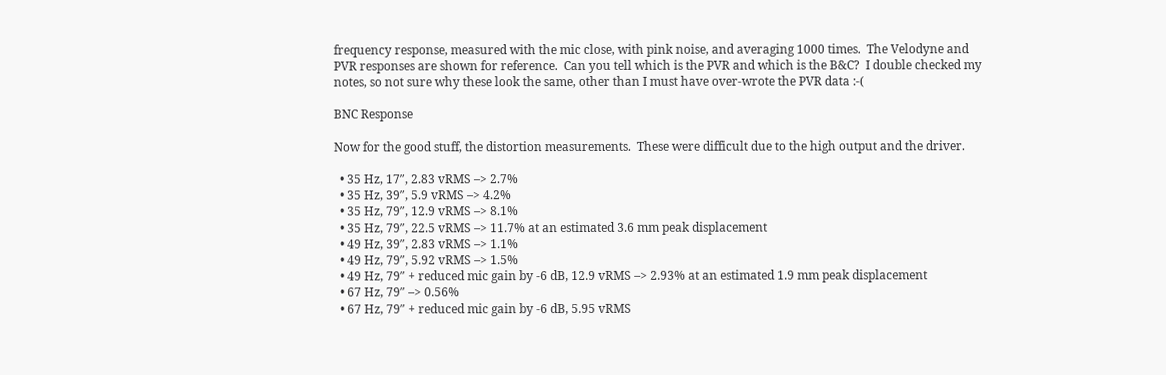frequency response, measured with the mic close, with pink noise, and averaging 1000 times.  The Velodyne and PVR responses are shown for reference.  Can you tell which is the PVR and which is the B&C?  I double checked my notes, so not sure why these look the same, other than I must have over-wrote the PVR data :-(

BNC Response

Now for the good stuff, the distortion measurements.  These were difficult due to the high output and the driver.

  • 35 Hz, 17″, 2.83 vRMS –> 2.7%
  • 35 Hz, 39″, 5.9 vRMS –> 4.2%
  • 35 Hz, 79″, 12.9 vRMS –> 8.1%
  • 35 Hz, 79″, 22.5 vRMS –> 11.7% at an estimated 3.6 mm peak displacement
  • 49 Hz, 39″, 2.83 vRMS –> 1.1%
  • 49 Hz, 79″, 5.92 vRMS –> 1.5%
  • 49 Hz, 79″ + reduced mic gain by -6 dB, 12.9 vRMS –> 2.93% at an estimated 1.9 mm peak displacement
  • 67 Hz, 79″ –> 0.56%
  • 67 Hz, 79″ + reduced mic gain by -6 dB, 5.95 vRMS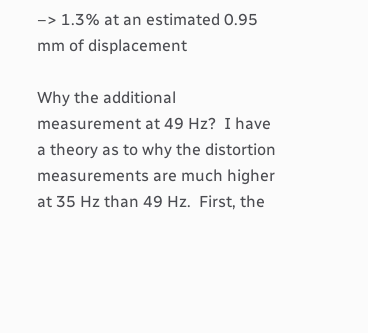–> 1.3% at an estimated 0.95 mm of displacement

Why the additional measurement at 49 Hz?  I have a theory as to why the distortion measurements are much higher at 35 Hz than 49 Hz.  First, the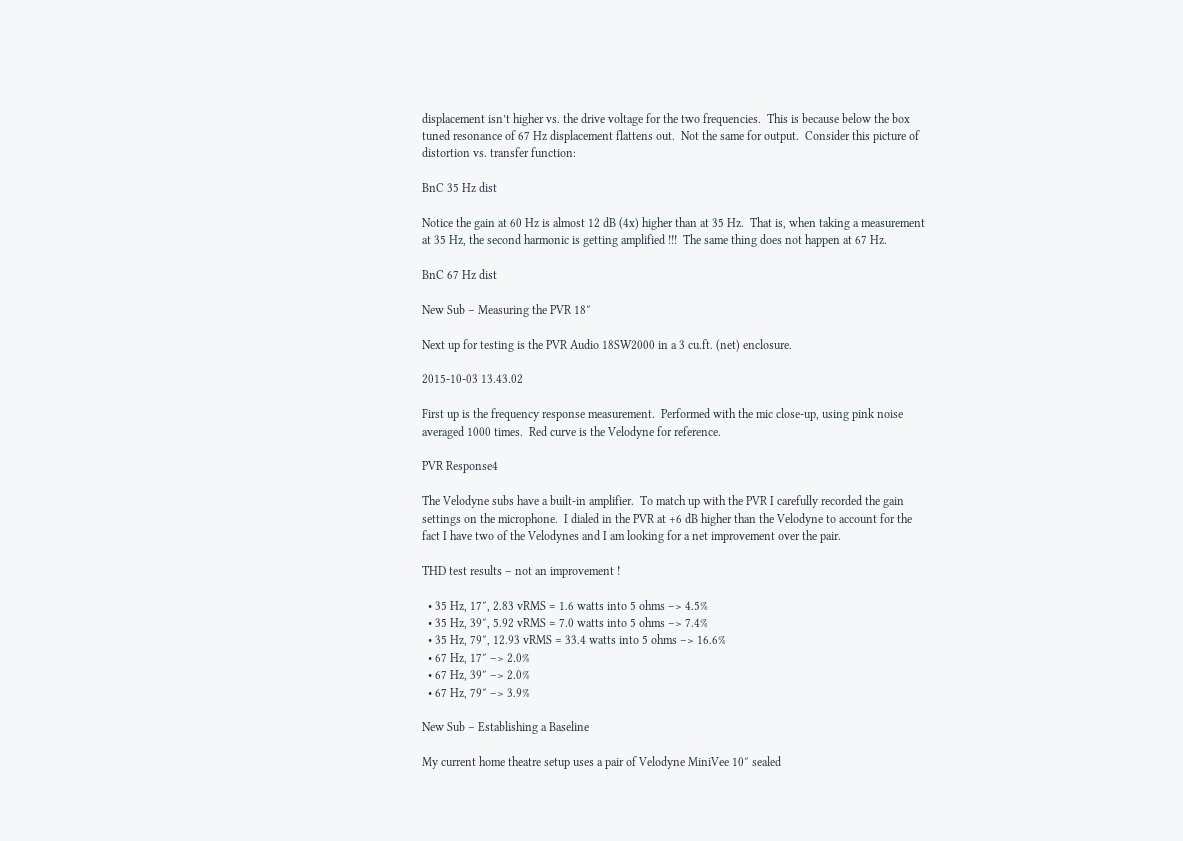displacement isn’t higher vs. the drive voltage for the two frequencies.  This is because below the box tuned resonance of 67 Hz displacement flattens out.  Not the same for output.  Consider this picture of distortion vs. transfer function:

BnC 35 Hz dist

Notice the gain at 60 Hz is almost 12 dB (4x) higher than at 35 Hz.  That is, when taking a measurement at 35 Hz, the second harmonic is getting amplified !!!  The same thing does not happen at 67 Hz.

BnC 67 Hz dist

New Sub – Measuring the PVR 18″

Next up for testing is the PVR Audio 18SW2000 in a 3 cu.ft. (net) enclosure.

2015-10-03 13.43.02

First up is the frequency response measurement.  Performed with the mic close-up, using pink noise averaged 1000 times.  Red curve is the Velodyne for reference.

PVR Response4

The Velodyne subs have a built-in amplifier.  To match up with the PVR I carefully recorded the gain settings on the microphone.  I dialed in the PVR at +6 dB higher than the Velodyne to account for the fact I have two of the Velodynes and I am looking for a net improvement over the pair.

THD test results – not an improvement !

  • 35 Hz, 17″, 2.83 vRMS = 1.6 watts into 5 ohms –> 4.5%
  • 35 Hz, 39″, 5.92 vRMS = 7.0 watts into 5 ohms –> 7.4%
  • 35 Hz, 79″, 12.93 vRMS = 33.4 watts into 5 ohms –> 16.6%
  • 67 Hz, 17″ –> 2.0%
  • 67 Hz, 39″ –> 2.0%
  • 67 Hz, 79″ –> 3.9%

New Sub – Establishing a Baseline

My current home theatre setup uses a pair of Velodyne MiniVee 10″ sealed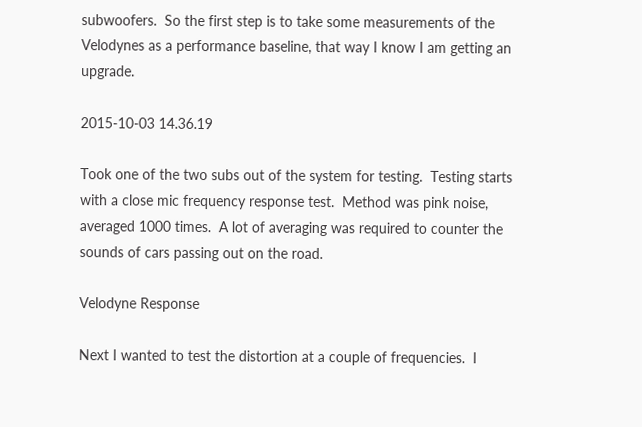subwoofers.  So the first step is to take some measurements of the Velodynes as a performance baseline, that way I know I am getting an upgrade.

2015-10-03 14.36.19

Took one of the two subs out of the system for testing.  Testing starts with a close mic frequency response test.  Method was pink noise, averaged 1000 times.  A lot of averaging was required to counter the sounds of cars passing out on the road.

Velodyne Response

Next I wanted to test the distortion at a couple of frequencies.  I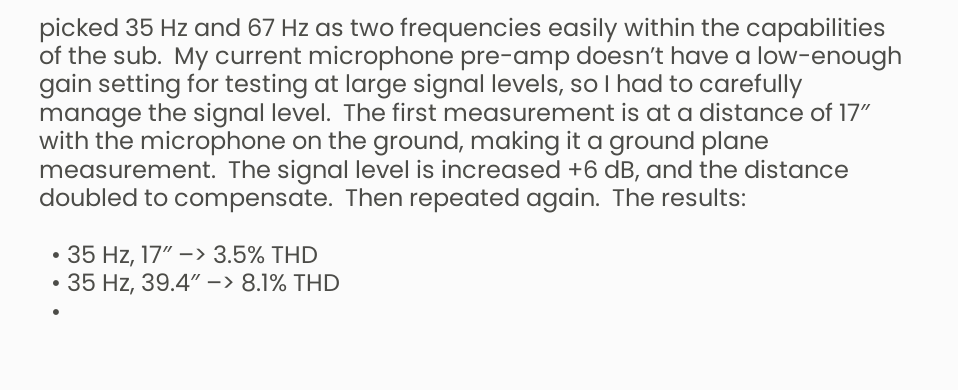picked 35 Hz and 67 Hz as two frequencies easily within the capabilities of the sub.  My current microphone pre-amp doesn’t have a low-enough gain setting for testing at large signal levels, so I had to carefully manage the signal level.  The first measurement is at a distance of 17″ with the microphone on the ground, making it a ground plane measurement.  The signal level is increased +6 dB, and the distance doubled to compensate.  Then repeated again.  The results:

  • 35 Hz, 17″ –> 3.5% THD
  • 35 Hz, 39.4″ –> 8.1% THD
  •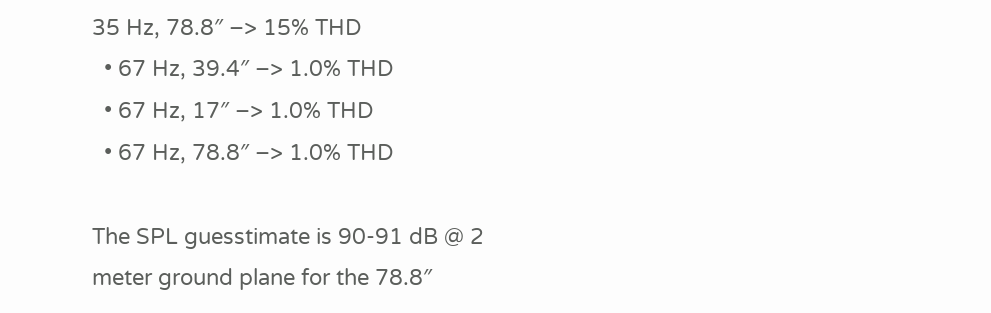35 Hz, 78.8″ –> 15% THD
  • 67 Hz, 39.4″ –> 1.0% THD
  • 67 Hz, 17″ –> 1.0% THD
  • 67 Hz, 78.8″ –> 1.0% THD

The SPL guesstimate is 90-91 dB @ 2 meter ground plane for the 78.8″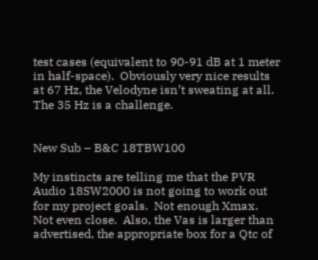test cases (equivalent to 90-91 dB at 1 meter in half-space).  Obviously very nice results at 67 Hz, the Velodyne isn’t sweating at all.  The 35 Hz is a challenge.


New Sub – B&C 18TBW100

My instincts are telling me that the PVR Audio 18SW2000 is not going to work out for my project goals.  Not enough Xmax.  Not even close.  Also, the Vas is larger than advertised, the appropriate box for a Qtc of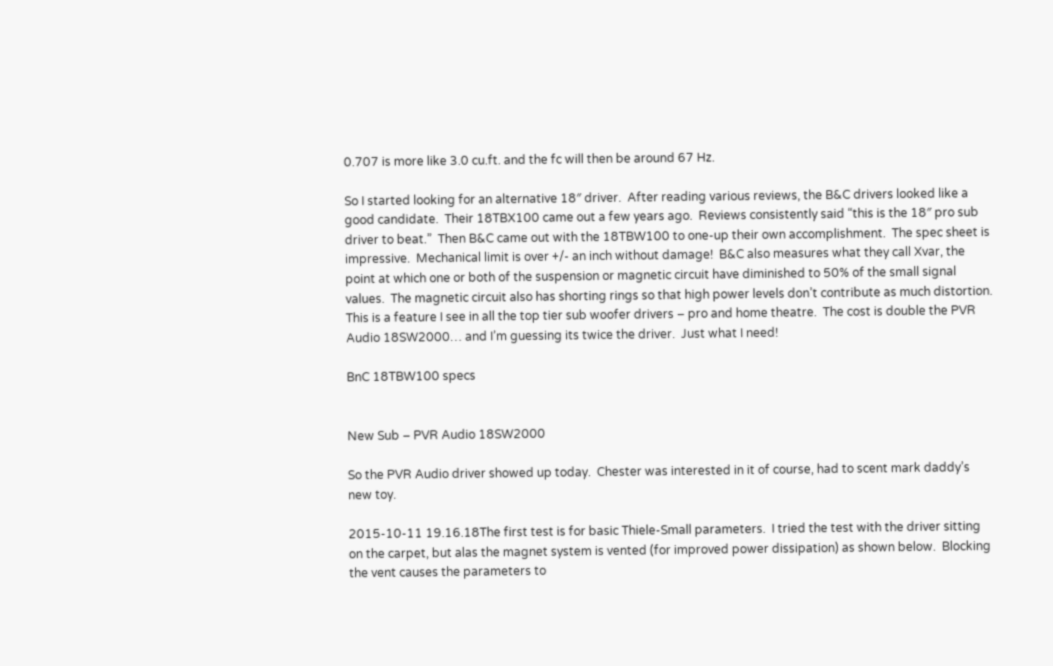0.707 is more like 3.0 cu.ft. and the fc will then be around 67 Hz.

So I started looking for an alternative 18″ driver.  After reading various reviews, the B&C drivers looked like a good candidate.  Their 18TBX100 came out a few years ago.  Reviews consistently said “this is the 18″ pro sub driver to beat.”  Then B&C came out with the 18TBW100 to one-up their own accomplishment.  The spec sheet is impressive.  Mechanical limit is over +/- an inch without damage!  B&C also measures what they call Xvar, the point at which one or both of the suspension or magnetic circuit have diminished to 50% of the small signal values.  The magnetic circuit also has shorting rings so that high power levels don’t contribute as much distortion.  This is a feature I see in all the top tier sub woofer drivers – pro and home theatre.  The cost is double the PVR Audio 18SW2000… and I’m guessing its twice the driver.  Just what I need!

BnC 18TBW100 specs


New Sub – PVR Audio 18SW2000

So the PVR Audio driver showed up today.  Chester was interested in it of course, had to scent mark daddy’s new toy.

2015-10-11 19.16.18The first test is for basic Thiele-Small parameters.  I tried the test with the driver sitting on the carpet, but alas the magnet system is vented (for improved power dissipation) as shown below.  Blocking the vent causes the parameters to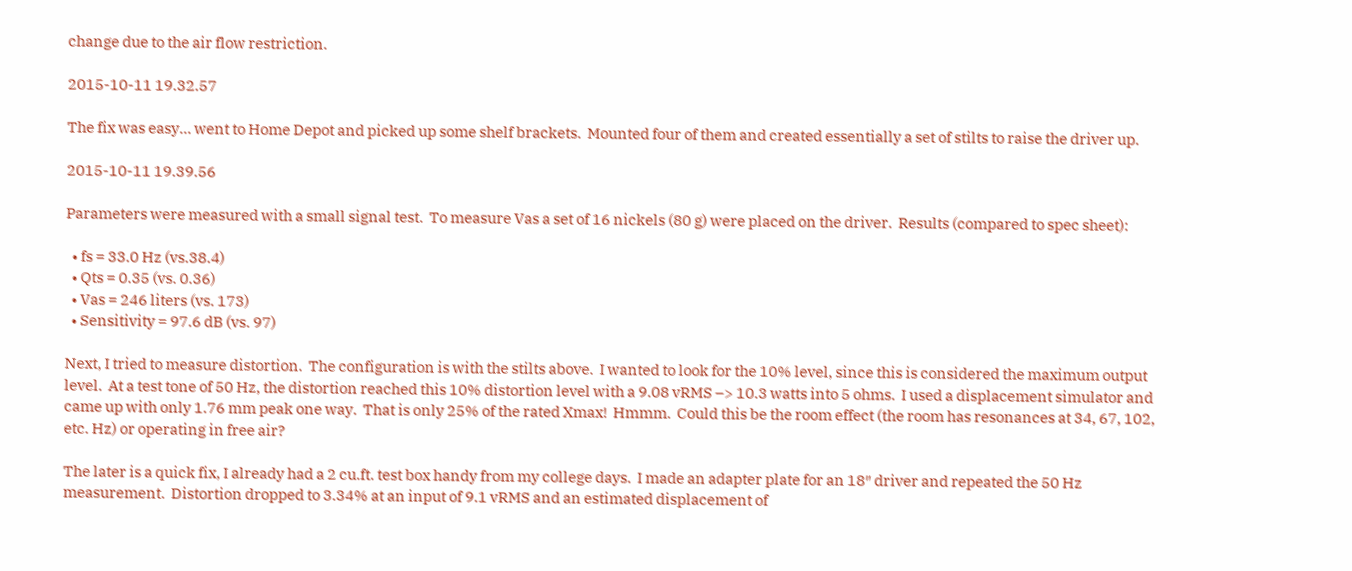change due to the air flow restriction.

2015-10-11 19.32.57

The fix was easy… went to Home Depot and picked up some shelf brackets.  Mounted four of them and created essentially a set of stilts to raise the driver up.

2015-10-11 19.39.56

Parameters were measured with a small signal test.  To measure Vas a set of 16 nickels (80 g) were placed on the driver.  Results (compared to spec sheet):

  • fs = 33.0 Hz (vs.38.4)
  • Qts = 0.35 (vs. 0.36)
  • Vas = 246 liters (vs. 173)
  • Sensitivity = 97.6 dB (vs. 97)

Next, I tried to measure distortion.  The configuration is with the stilts above.  I wanted to look for the 10% level, since this is considered the maximum output level.  At a test tone of 50 Hz, the distortion reached this 10% distortion level with a 9.08 vRMS –> 10.3 watts into 5 ohms.  I used a displacement simulator and came up with only 1.76 mm peak one way.  That is only 25% of the rated Xmax!  Hmmm.  Could this be the room effect (the room has resonances at 34, 67, 102, etc. Hz) or operating in free air?

The later is a quick fix, I already had a 2 cu.ft. test box handy from my college days.  I made an adapter plate for an 18″ driver and repeated the 50 Hz measurement.  Distortion dropped to 3.34% at an input of 9.1 vRMS and an estimated displacement of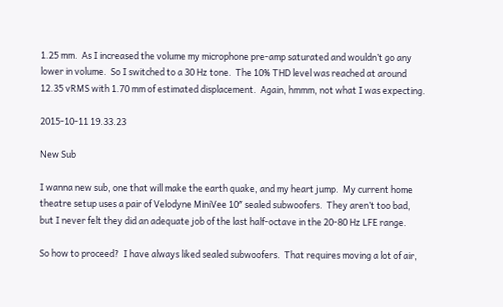1.25 mm.  As I increased the volume my microphone pre-amp saturated and wouldn’t go any lower in volume.  So I switched to a 30 Hz tone.  The 10% THD level was reached at around 12.35 vRMS with 1.70 mm of estimated displacement.  Again, hmmm, not what I was expecting.

2015-10-11 19.33.23

New Sub

I wanna new sub, one that will make the earth quake, and my heart jump.  My current home theatre setup uses a pair of Velodyne MiniVee 10″ sealed subwoofers.  They aren’t too bad, but I never felt they did an adequate job of the last half-octave in the 20-80 Hz LFE range.

So how to proceed?  I have always liked sealed subwoofers.  That requires moving a lot of air,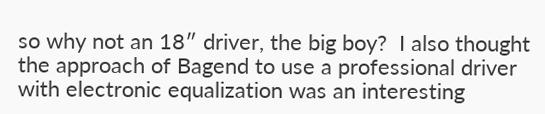so why not an 18″ driver, the big boy?  I also thought the approach of Bagend to use a professional driver with electronic equalization was an interesting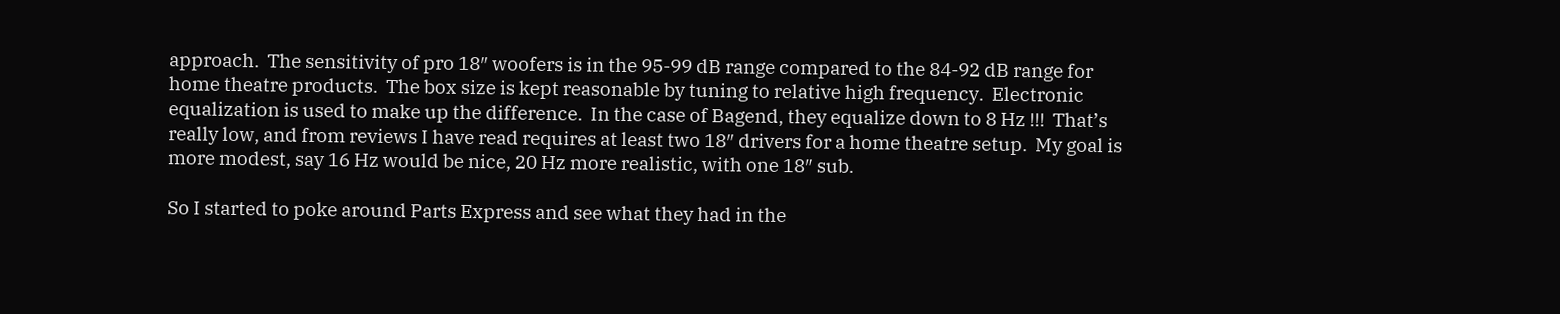approach.  The sensitivity of pro 18″ woofers is in the 95-99 dB range compared to the 84-92 dB range for home theatre products.  The box size is kept reasonable by tuning to relative high frequency.  Electronic equalization is used to make up the difference.  In the case of Bagend, they equalize down to 8 Hz !!!  That’s really low, and from reviews I have read requires at least two 18″ drivers for a home theatre setup.  My goal is more modest, say 16 Hz would be nice, 20 Hz more realistic, with one 18″ sub.

So I started to poke around Parts Express and see what they had in the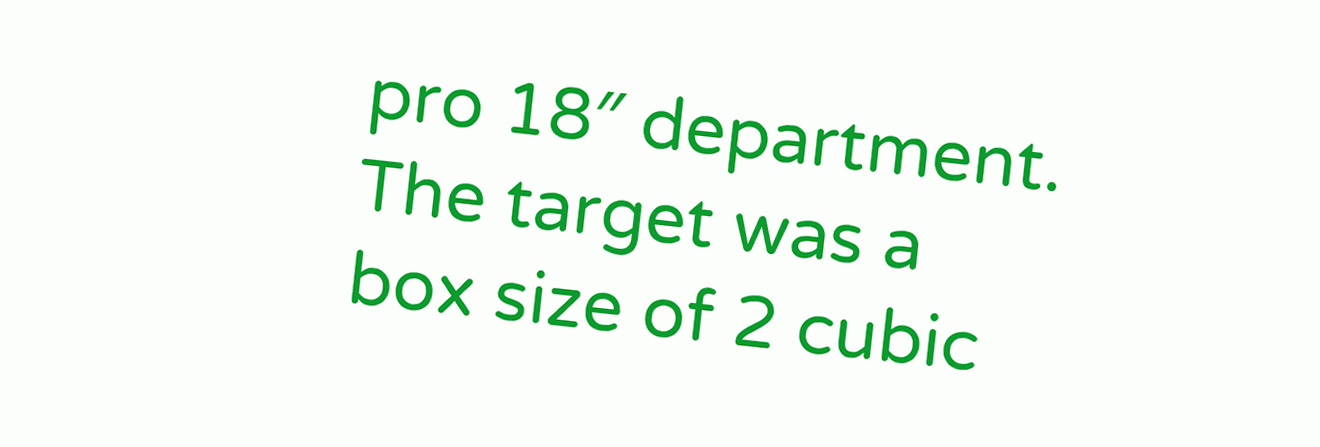pro 18″ department.  The target was a box size of 2 cubic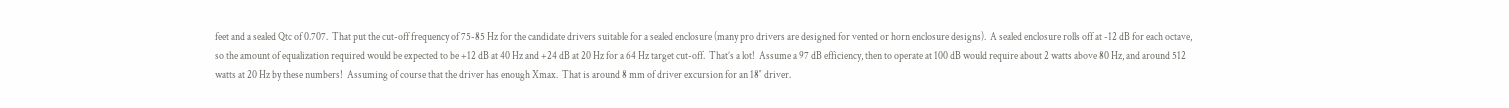feet and a sealed Qtc of 0.707.  That put the cut-off frequency of 75-85 Hz for the candidate drivers suitable for a sealed enclosure (many pro drivers are designed for vented or horn enclosure designs).  A sealed enclosure rolls off at -12 dB for each octave, so the amount of equalization required would be expected to be +12 dB at 40 Hz and +24 dB at 20 Hz for a 64 Hz target cut-off.  That’s a lot!  Assume a 97 dB efficiency, then to operate at 100 dB would require about 2 watts above 80 Hz, and around 512 watts at 20 Hz by these numbers!  Assuming of course that the driver has enough Xmax.  That is around 8 mm of driver excursion for an 18″ driver.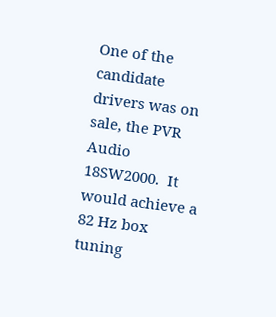One of the candidate drivers was on sale, the PVR Audio 18SW2000.  It would achieve a 82 Hz box tuning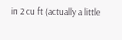in 2 cu ft (actually a little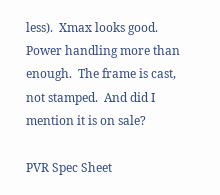less).  Xmax looks good.  Power handling more than enough.  The frame is cast, not stamped.  And did I mention it is on sale?

PVR Spec Sheet